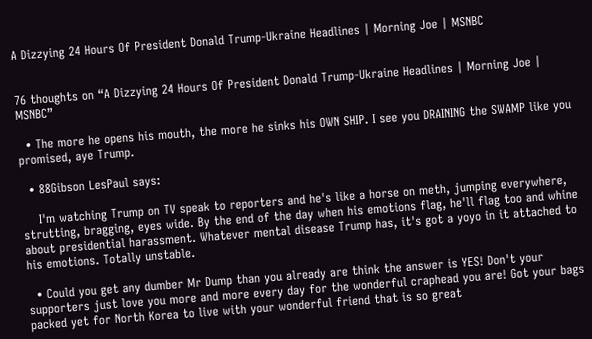A Dizzying 24 Hours Of President Donald Trump-Ukraine Headlines | Morning Joe | MSNBC


76 thoughts on “A Dizzying 24 Hours Of President Donald Trump-Ukraine Headlines | Morning Joe | MSNBC”

  • The more he opens his mouth, the more he sinks his OWN SHIP. I see you DRAINING the SWAMP like you promised, aye Trump.

  • 88Gibson LesPaul says:

    I'm watching Trump on TV speak to reporters and he's like a horse on meth, jumping everywhere, strutting, bragging, eyes wide. By the end of the day when his emotions flag, he'll flag too and whine about presidential harassment. Whatever mental disease Trump has, it's got a yoyo in it attached to his emotions. Totally unstable.

  • Could you get any dumber Mr Dump than you already are think the answer is YES! Don't your supporters just love you more and more every day for the wonderful craphead you are! Got your bags packed yet for North Korea to live with your wonderful friend that is so great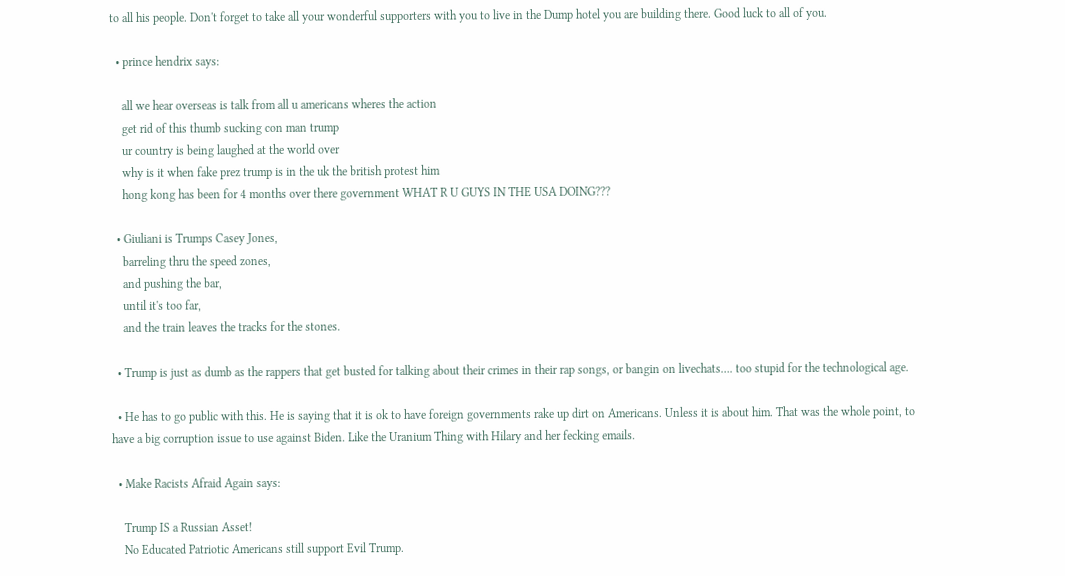to all his people. Don't forget to take all your wonderful supporters with you to live in the Dump hotel you are building there. Good luck to all of you.

  • prince hendrix says:

    all we hear overseas is talk from all u americans wheres the action
    get rid of this thumb sucking con man trump
    ur country is being laughed at the world over
    why is it when fake prez trump is in the uk the british protest him
    hong kong has been for 4 months over there government WHAT R U GUYS IN THE USA DOING???

  • Giuliani is Trumps Casey Jones,
    barreling thru the speed zones,
    and pushing the bar,
    until it's too far,
    and the train leaves the tracks for the stones.

  • Trump is just as dumb as the rappers that get busted for talking about their crimes in their rap songs, or bangin on livechats…. too stupid for the technological age.

  • He has to go public with this. He is saying that it is ok to have foreign governments rake up dirt on Americans. Unless it is about him. That was the whole point, to have a big corruption issue to use against Biden. Like the Uranium Thing with Hilary and her fecking emails.

  • Make Racists Afraid Again says:

    Trump IS a Russian Asset!
    No Educated Patriotic Americans still support Evil Trump.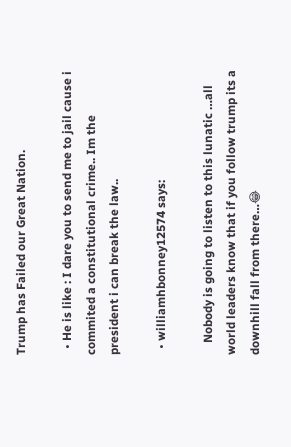Trump has Failed our Great Nation.

  • He is like : I dare you to send me to jail cause i commited a constitutional crime.. Im the president i can break the law..

  • williamhbonney12574 says:

    Nobody is going to listen to this lunatic …all world leaders know that if you follow trump its a downhill fall from there…😂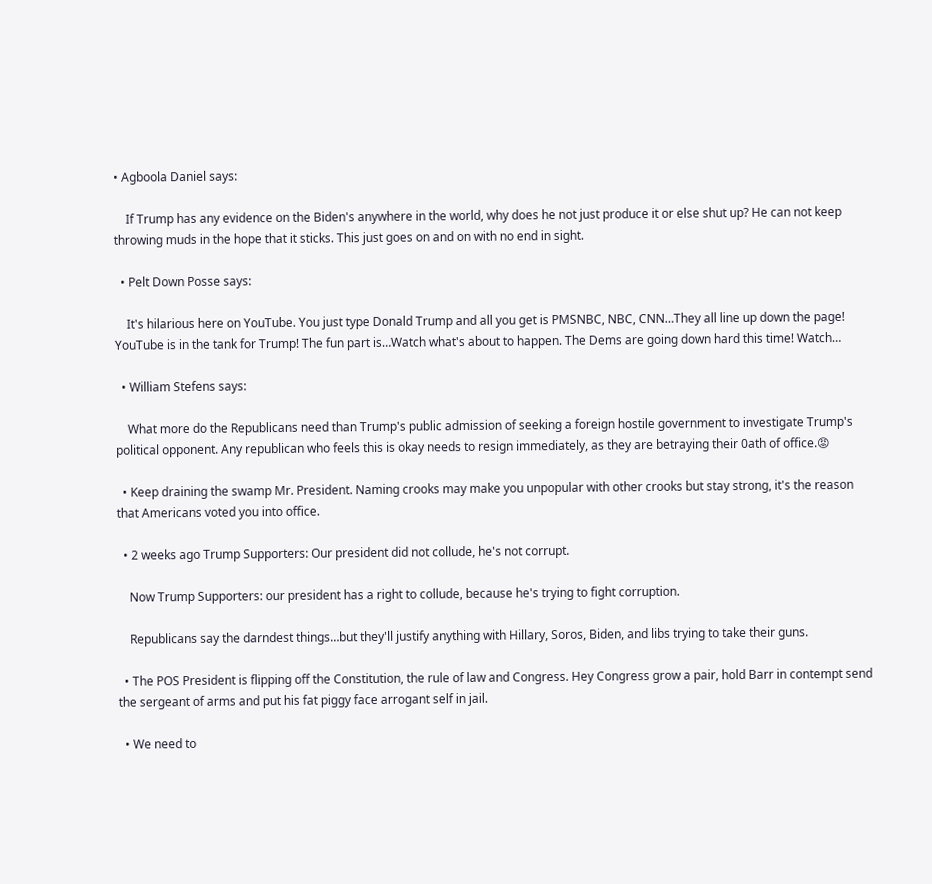• Agboola Daniel says:

    If Trump has any evidence on the Biden's anywhere in the world, why does he not just produce it or else shut up? He can not keep throwing muds in the hope that it sticks. This just goes on and on with no end in sight.

  • Pelt Down Posse says:

    It's hilarious here on YouTube. You just type Donald Trump and all you get is PMSNBC, NBC, CNN…They all line up down the page! YouTube is in the tank for Trump! The fun part is…Watch what's about to happen. The Dems are going down hard this time! Watch…

  • William Stefens says:

    What more do the Republicans need than Trump's public admission of seeking a foreign hostile government to investigate Trump's political opponent. Any republican who feels this is okay needs to resign immediately, as they are betraying their 0ath of office.😡

  • Keep draining the swamp Mr. President. Naming crooks may make you unpopular with other crooks but stay strong, it's the reason that Americans voted you into office.

  • 2 weeks ago Trump Supporters: Our president did not collude, he's not corrupt.

    Now Trump Supporters: our president has a right to collude, because he's trying to fight corruption.

    Republicans say the darndest things…but they'll justify anything with Hillary, Soros, Biden, and libs trying to take their guns.

  • The POS President is flipping off the Constitution, the rule of law and Congress. Hey Congress grow a pair, hold Barr in contempt send the sergeant of arms and put his fat piggy face arrogant self in jail.

  • We need to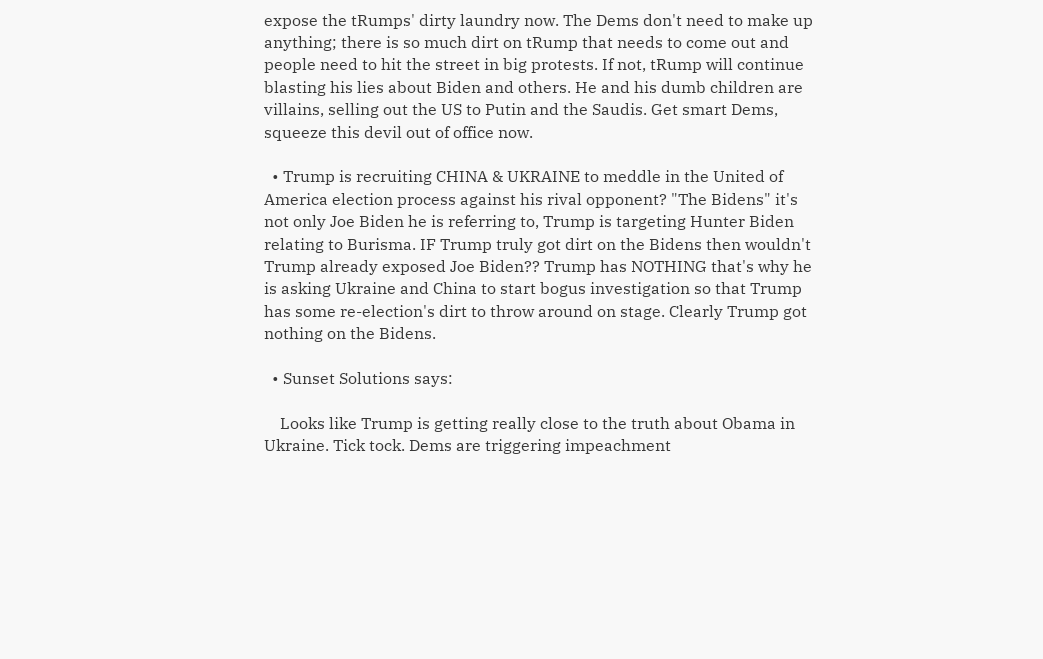expose the tRumps' dirty laundry now. The Dems don't need to make up anything; there is so much dirt on tRump that needs to come out and people need to hit the street in big protests. If not, tRump will continue blasting his lies about Biden and others. He and his dumb children are villains, selling out the US to Putin and the Saudis. Get smart Dems, squeeze this devil out of office now.

  • Trump is recruiting CHINA & UKRAINE to meddle in the United of America election process against his rival opponent? "The Bidens" it's not only Joe Biden he is referring to, Trump is targeting Hunter Biden relating to Burisma. IF Trump truly got dirt on the Bidens then wouldn't Trump already exposed Joe Biden?? Trump has NOTHING that's why he is asking Ukraine and China to start bogus investigation so that Trump has some re-election's dirt to throw around on stage. Clearly Trump got nothing on the Bidens.

  • Sunset Solutions says:

    Looks like Trump is getting really close to the truth about Obama in Ukraine. Tick tock. Dems are triggering impeachment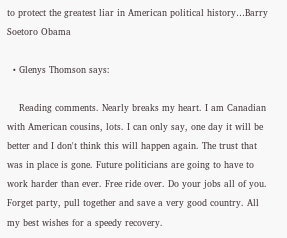to protect the greatest liar in American political history…Barry Soetoro Obama

  • Glenys Thomson says:

    Reading comments. Nearly breaks my heart. I am Canadian with American cousins, lots. I can only say, one day it will be better and I don't think this will happen again. The trust that was in place is gone. Future politicians are going to have to work harder than ever. Free ride over. Do your jobs all of you. Forget party, pull together and save a very good country. All my best wishes for a speedy recovery.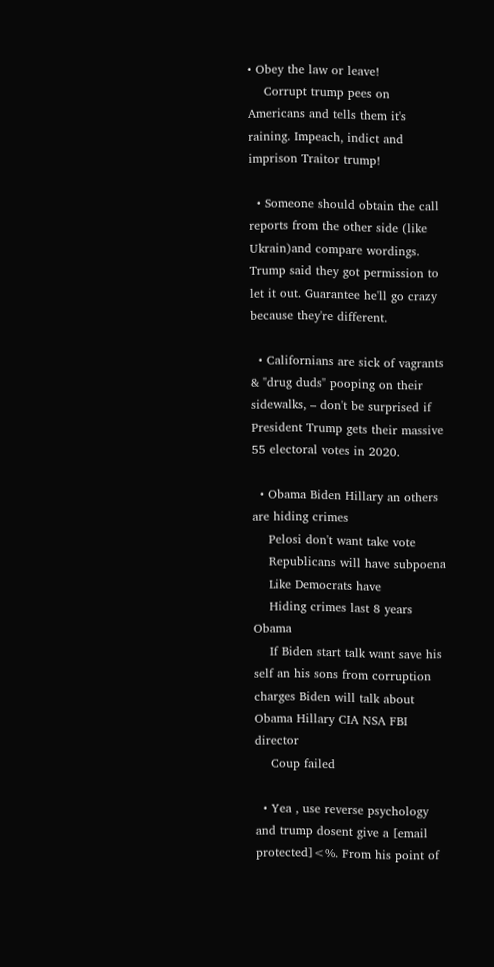• Obey the law or leave!
    Corrupt trump pees on Americans and tells them it's raining. Impeach, indict and imprison Traitor trump!

  • Someone should obtain the call reports from the other side (like Ukrain)and compare wordings. Trump said they got permission to let it out. Guarantee he'll go crazy because they're different.

  • Californians are sick of vagrants & "drug duds" pooping on their sidewalks, – don't be surprised if President Trump gets their massive 55 electoral votes in 2020.

  • Obama Biden Hillary an others are hiding crimes
    Pelosi don't want take vote
    Republicans will have subpoena
    Like Democrats have
    Hiding crimes last 8 years Obama
    If Biden start talk want save his self an his sons from corruption charges Biden will talk about Obama Hillary CIA NSA FBI director
    Coup failed

  • Yea , use reverse psychology and trump dosent give a [email protected]<%. From his point of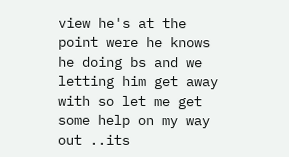view he's at the point were he knows he doing bs and we letting him get away with so let me get some help on my way out ..its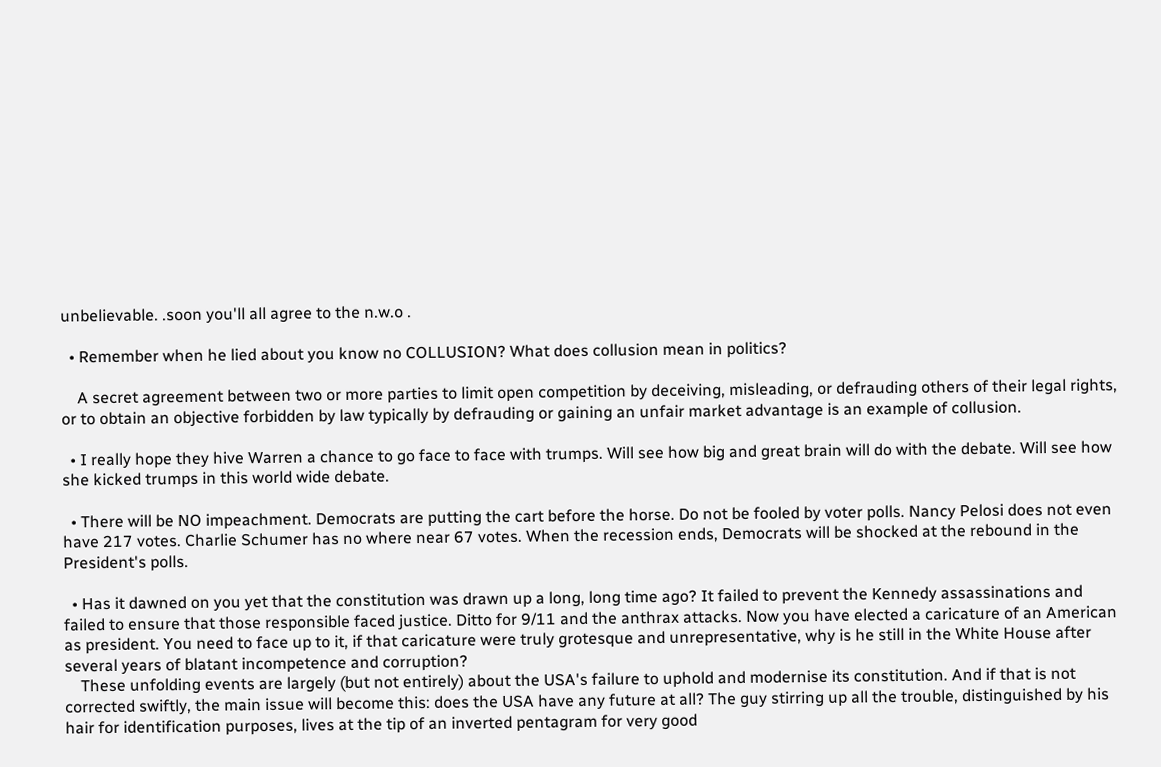unbelievable. .soon you'll all agree to the n.w.o .

  • Remember when he lied about you know no COLLUSION? What does collusion mean in politics?

    A secret agreement between two or more parties to limit open competition by deceiving, misleading, or defrauding others of their legal rights, or to obtain an objective forbidden by law typically by defrauding or gaining an unfair market advantage is an example of collusion.

  • I really hope they hive Warren a chance to go face to face with trumps. Will see how big and great brain will do with the debate. Will see how she kicked trumps in this world wide debate.

  • There will be NO impeachment. Democrats are putting the cart before the horse. Do not be fooled by voter polls. Nancy Pelosi does not even have 217 votes. Charlie Schumer has no where near 67 votes. When the recession ends, Democrats will be shocked at the rebound in the President's polls.

  • Has it dawned on you yet that the constitution was drawn up a long, long time ago? It failed to prevent the Kennedy assassinations and failed to ensure that those responsible faced justice. Ditto for 9/11 and the anthrax attacks. Now you have elected a caricature of an American as president. You need to face up to it, if that caricature were truly grotesque and unrepresentative, why is he still in the White House after several years of blatant incompetence and corruption?
    These unfolding events are largely (but not entirely) about the USA's failure to uphold and modernise its constitution. And if that is not corrected swiftly, the main issue will become this: does the USA have any future at all? The guy stirring up all the trouble, distinguished by his hair for identification purposes, lives at the tip of an inverted pentagram for very good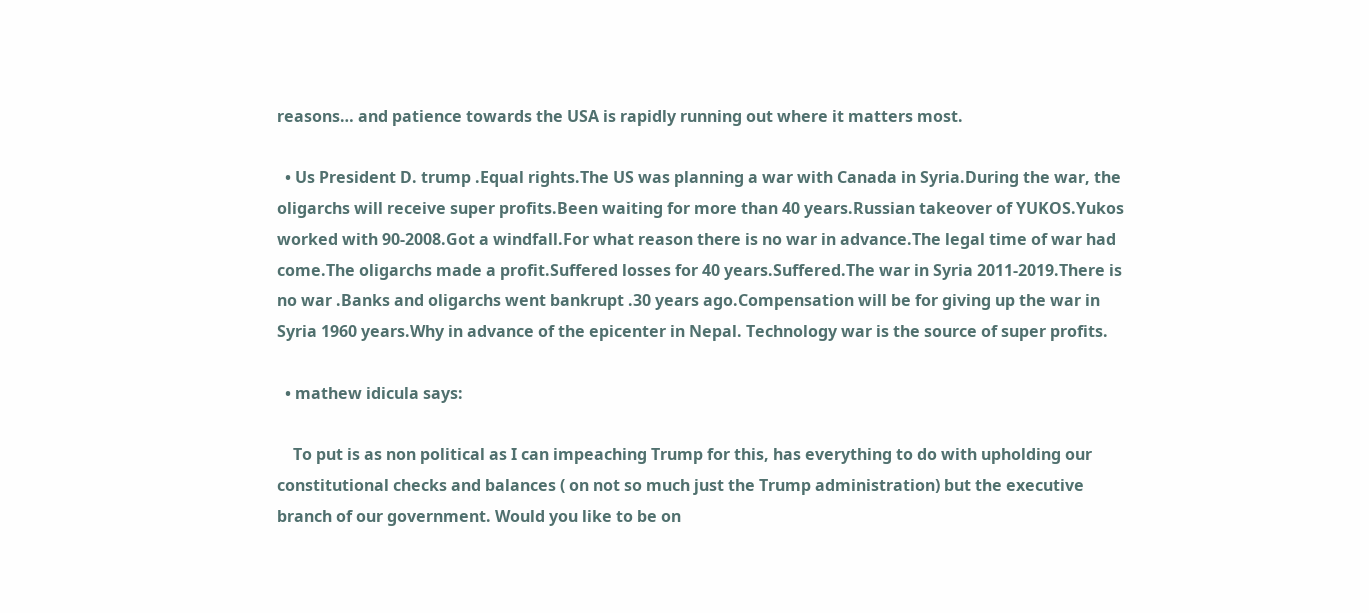reasons… and patience towards the USA is rapidly running out where it matters most.

  • Us President D. trump .Equal rights.The US was planning a war with Canada in Syria.During the war, the oligarchs will receive super profits.Been waiting for more than 40 years.Russian takeover of YUKOS.Yukos worked with 90-2008.Got a windfall.For what reason there is no war in advance.The legal time of war had come.The oligarchs made a profit.Suffered losses for 40 years.Suffered.The war in Syria 2011-2019.There is no war .Banks and oligarchs went bankrupt .30 years ago.Compensation will be for giving up the war in Syria 1960 years.Why in advance of the epicenter in Nepal. Technology war is the source of super profits.

  • mathew idicula says:

    To put is as non political as I can impeaching Trump for this, has everything to do with upholding our constitutional checks and balances ( on not so much just the Trump administration) but the executive branch of our government. Would you like to be on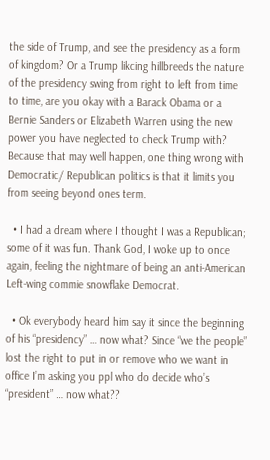the side of Trump, and see the presidency as a form of kingdom? Or a Trump likcing hillbreeds the nature of the presidency swing from right to left from time to time, are you okay with a Barack Obama or a Bernie Sanders or Elizabeth Warren using the new power you have neglected to check Trump with? Because that may well happen, one thing wrong with Democratic/ Republican politics is that it limits you from seeing beyond ones term.

  • I had a dream where I thought I was a Republican; some of it was fun. Thank God, I woke up to once again, feeling the nightmare of being an anti-American Left-wing commie snowflake Democrat.

  • Ok everybody heard him say it since the beginning of his “presidency” … now what? Since “we the people” lost the right to put in or remove who we want in office I’m asking you ppl who do decide who’s “president” … now what??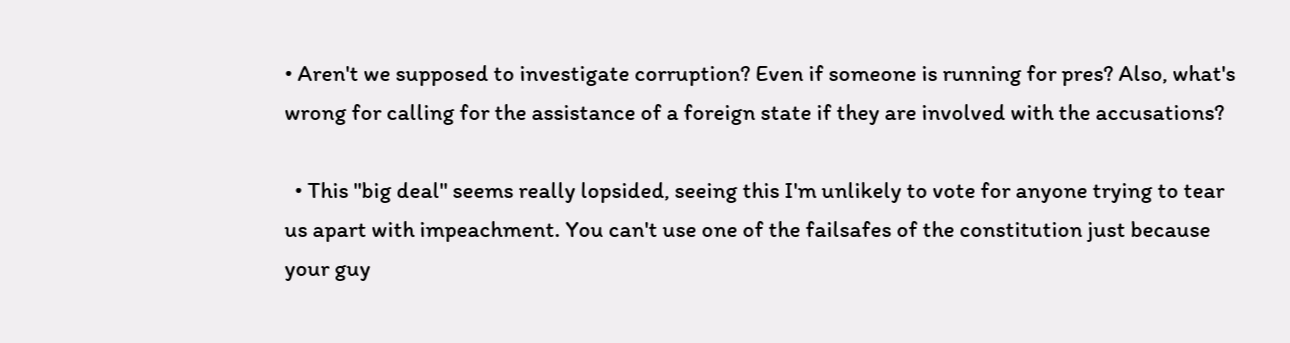• Aren't we supposed to investigate corruption? Even if someone is running for pres? Also, what's wrong for calling for the assistance of a foreign state if they are involved with the accusations?

  • This "big deal" seems really lopsided, seeing this I'm unlikely to vote for anyone trying to tear us apart with impeachment. You can't use one of the failsafes of the constitution just because your guy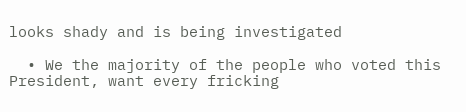looks shady and is being investigated

  • We the majority of the people who voted this President, want every fricking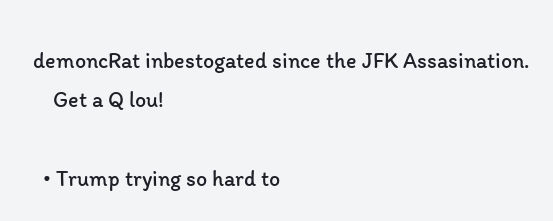demoncRat inbestogated since the JFK Assasination.
    Get a Q lou!

  • Trump trying so hard to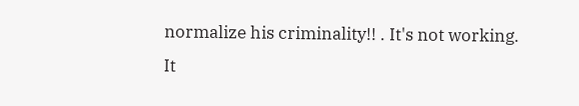normalize his criminality!! . It's not working. It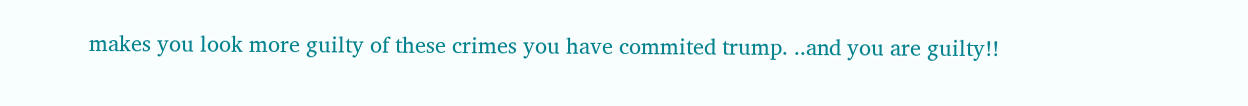makes you look more guilty of these crimes you have commited trump. ..and you are guilty!!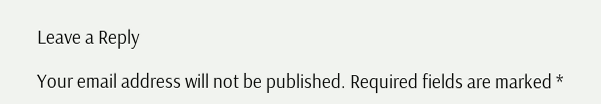Leave a Reply

Your email address will not be published. Required fields are marked *